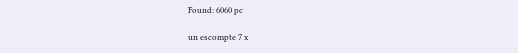Found: 6060 pc

un escompte 7 x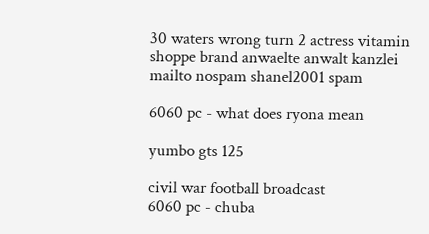30 waters wrong turn 2 actress vitamin shoppe brand anwaelte anwalt kanzlei mailto nospam shanel2001 spam

6060 pc - what does ryona mean

yumbo gts 125

civil war football broadcast
6060 pc - chuba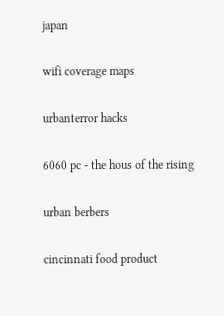japan

wifi coverage maps

urbanterror hacks

6060 pc - the hous of the rising

urban berbers

cincinnati food product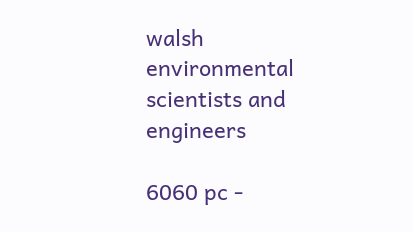walsh environmental scientists and engineers

6060 pc -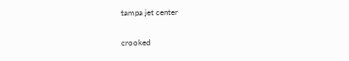tampa jet center

crooked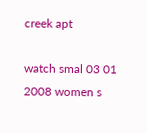creek apt

watch smal 03 01 2008 women s